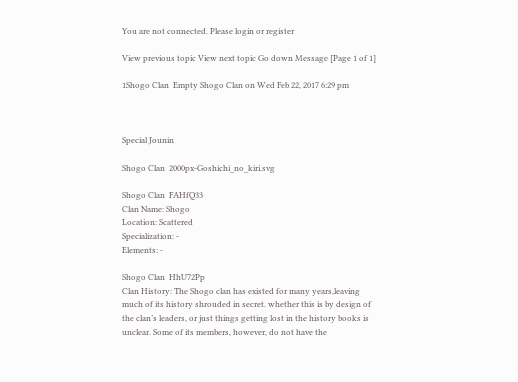You are not connected. Please login or register

View previous topic View next topic Go down Message [Page 1 of 1]

1Shogo Clan  Empty Shogo Clan on Wed Feb 22, 2017 6:29 pm



Special Jounin

Shogo Clan  2000px-Goshichi_no_kiri.svg

Shogo Clan  FAHfQ33
Clan Name: Shogo
Location: Scattered
Specialization: -
Elements: -

Shogo Clan  HhU72Pp
Clan History: The Shogo clan has existed for many years,leaving much of its history shrouded in secret. whether this is by design of the clan’s leaders, or just things getting lost in the history books is unclear. Some of its members, however, do not have the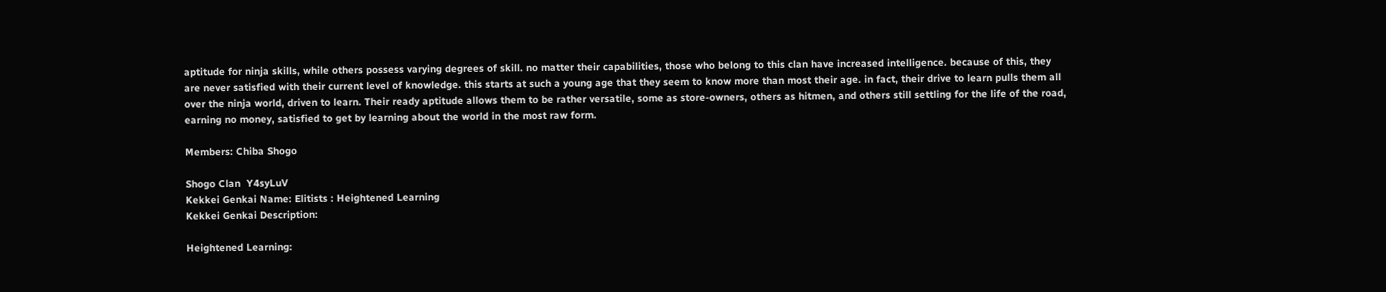aptitude for ninja skills, while others possess varying degrees of skill. no matter their capabilities, those who belong to this clan have increased intelligence. because of this, they are never satisfied with their current level of knowledge. this starts at such a young age that they seem to know more than most their age. in fact, their drive to learn pulls them all over the ninja world, driven to learn. Their ready aptitude allows them to be rather versatile, some as store-owners, others as hitmen, and others still settling for the life of the road, earning no money, satisfied to get by learning about the world in the most raw form.

Members: Chiba Shogo

Shogo Clan  Y4syLuV
Kekkei Genkai Name: Elitists : Heightened Learning
Kekkei Genkai Description:

Heightened Learning: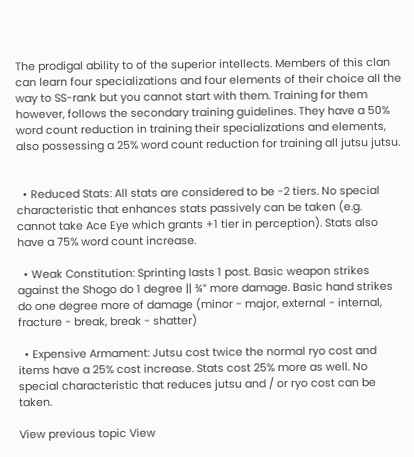The prodigal ability to of the superior intellects. Members of this clan can learn four specializations and four elements of their choice all the way to SS-rank but you cannot start with them. Training for them however, follows the secondary training guidelines. They have a 50% word count reduction in training their specializations and elements, also possessing a 25% word count reduction for training all jutsu jutsu.


  • Reduced Stats: All stats are considered to be -2 tiers. No special characteristic that enhances stats passively can be taken (e.g. cannot take Ace Eye which grants +1 tier in perception). Stats also have a 75% word count increase.

  • Weak Constitution: Sprinting lasts 1 post. Basic weapon strikes against the Shogo do 1 degree || ¾” more damage. Basic hand strikes do one degree more of damage (minor - major, external - internal, fracture - break, break - shatter)

  • Expensive Armament: Jutsu cost twice the normal ryo cost and items have a 25% cost increase. Stats cost 25% more as well. No special characteristic that reduces jutsu and / or ryo cost can be taken.

View previous topic View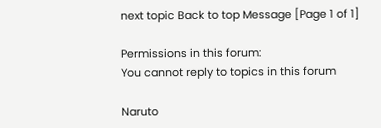next topic Back to top Message [Page 1 of 1]

Permissions in this forum:
You cannot reply to topics in this forum

Naruto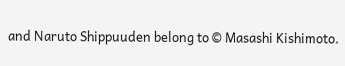and Naruto Shippuuden belong to © Masashi Kishimoto.